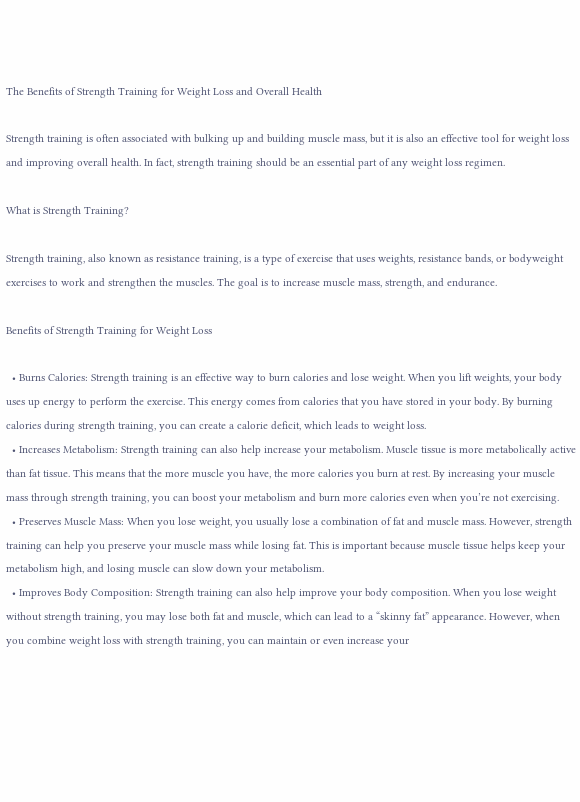The Benefits of Strength Training for Weight Loss and Overall Health

Strength training is often associated with bulking up and building muscle mass, but it is also an effective tool for weight loss and improving overall health. In fact, strength training should be an essential part of any weight loss regimen.

What is Strength Training?

Strength training, also known as resistance training, is a type of exercise that uses weights, resistance bands, or bodyweight exercises to work and strengthen the muscles. The goal is to increase muscle mass, strength, and endurance.

Benefits of Strength Training for Weight Loss

  • Burns Calories: Strength training is an effective way to burn calories and lose weight. When you lift weights, your body uses up energy to perform the exercise. This energy comes from calories that you have stored in your body. By burning calories during strength training, you can create a calorie deficit, which leads to weight loss.
  • Increases Metabolism: Strength training can also help increase your metabolism. Muscle tissue is more metabolically active than fat tissue. This means that the more muscle you have, the more calories you burn at rest. By increasing your muscle mass through strength training, you can boost your metabolism and burn more calories even when you’re not exercising.
  • Preserves Muscle Mass: When you lose weight, you usually lose a combination of fat and muscle mass. However, strength training can help you preserve your muscle mass while losing fat. This is important because muscle tissue helps keep your metabolism high, and losing muscle can slow down your metabolism.
  • Improves Body Composition: Strength training can also help improve your body composition. When you lose weight without strength training, you may lose both fat and muscle, which can lead to a “skinny fat” appearance. However, when you combine weight loss with strength training, you can maintain or even increase your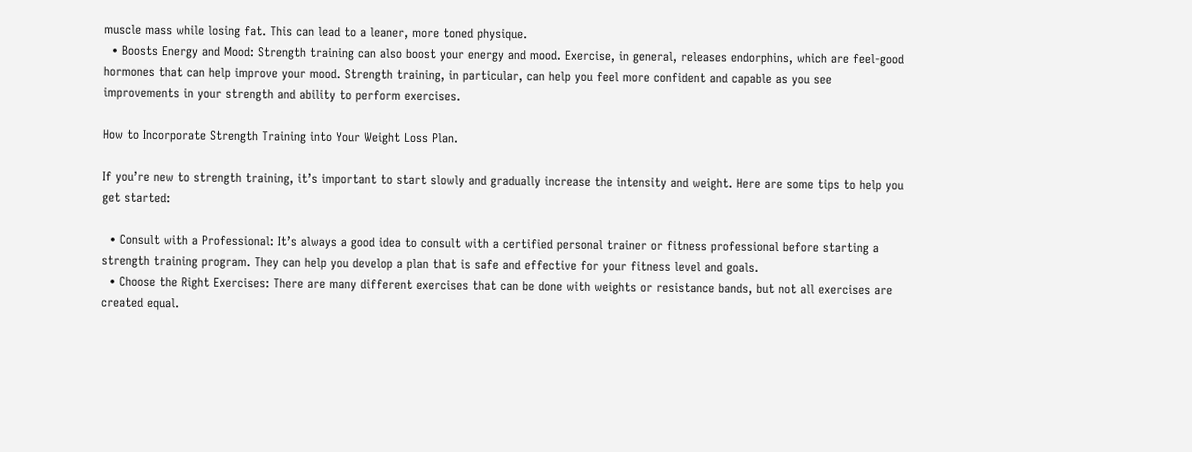muscle mass while losing fat. This can lead to a leaner, more toned physique.
  • Boosts Energy and Mood: Strength training can also boost your energy and mood. Exercise, in general, releases endorphins, which are feel-good hormones that can help improve your mood. Strength training, in particular, can help you feel more confident and capable as you see improvements in your strength and ability to perform exercises.

How to Incorporate Strength Training into Your Weight Loss Plan.

If you’re new to strength training, it’s important to start slowly and gradually increase the intensity and weight. Here are some tips to help you get started:

  • Consult with a Professional: It’s always a good idea to consult with a certified personal trainer or fitness professional before starting a strength training program. They can help you develop a plan that is safe and effective for your fitness level and goals.
  • Choose the Right Exercises: There are many different exercises that can be done with weights or resistance bands, but not all exercises are created equal.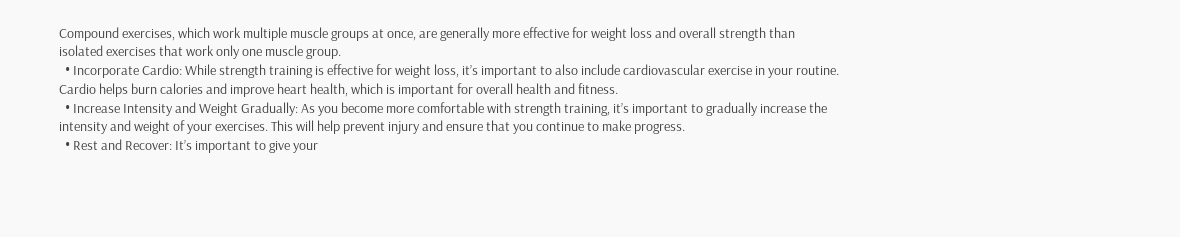Compound exercises, which work multiple muscle groups at once, are generally more effective for weight loss and overall strength than isolated exercises that work only one muscle group.
  • Incorporate Cardio: While strength training is effective for weight loss, it’s important to also include cardiovascular exercise in your routine. Cardio helps burn calories and improve heart health, which is important for overall health and fitness.
  • Increase Intensity and Weight Gradually: As you become more comfortable with strength training, it’s important to gradually increase the intensity and weight of your exercises. This will help prevent injury and ensure that you continue to make progress.
  • Rest and Recover: It’s important to give your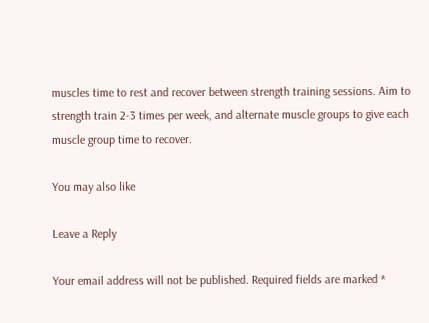muscles time to rest and recover between strength training sessions. Aim to strength train 2-3 times per week, and alternate muscle groups to give each muscle group time to recover.

You may also like

Leave a Reply

Your email address will not be published. Required fields are marked *